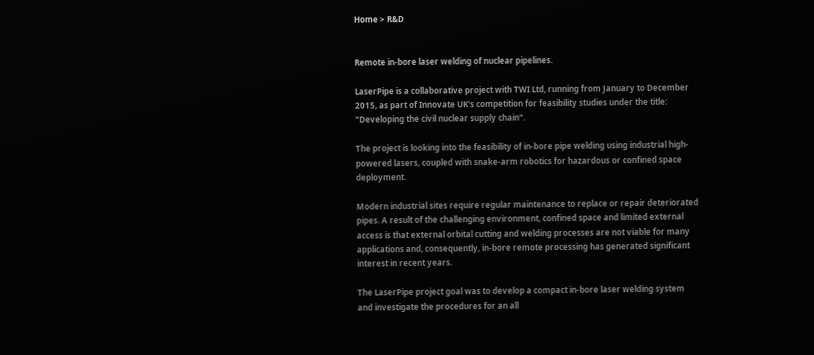Home > R&D


Remote in-bore laser welding of nuclear pipelines.

LaserPipe is a collaborative project with TWI Ltd, running from January to December 2015, as part of Innovate UK's competition for feasibility studies under the title: "Developing the civil nuclear supply chain".

The project is looking into the feasibility of in-bore pipe welding using industrial high-powered lasers, coupled with snake-arm robotics for hazardous or confined space deployment.

Modern industrial sites require regular maintenance to replace or repair deteriorated pipes. A result of the challenging environment, confined space and limited external access is that external orbital cutting and welding processes are not viable for many applications and, consequently, in-bore remote processing has generated significant interest in recent years.

The LaserPipe project goal was to develop a compact in-bore laser welding system and investigate the procedures for an all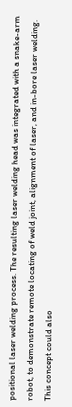positional laser welding process. The resulting laser welding head was integrated with a snake-arm robot, to demonstrate remote locating of weld joint, alignment of laser, and in-bore laser welding. This concept could also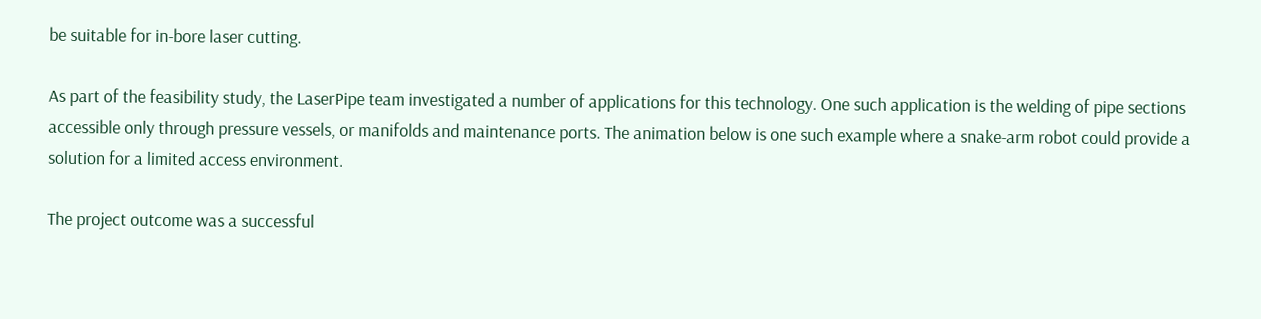be suitable for in-bore laser cutting.

As part of the feasibility study, the LaserPipe team investigated a number of applications for this technology. One such application is the welding of pipe sections accessible only through pressure vessels, or manifolds and maintenance ports. The animation below is one such example where a snake-arm robot could provide a solution for a limited access environment.

The project outcome was a successful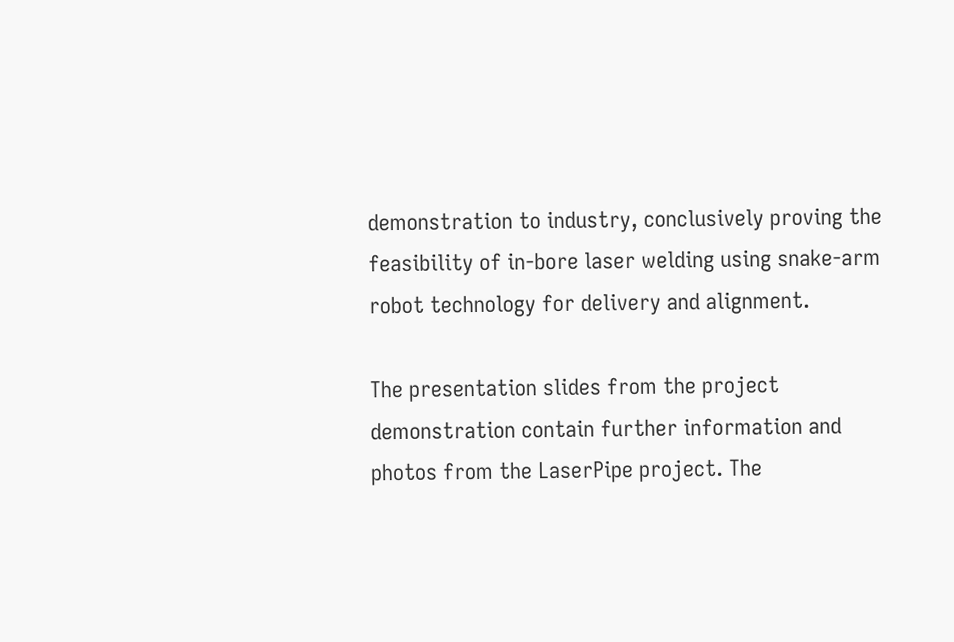demonstration to industry, conclusively proving the feasibility of in-bore laser welding using snake-arm robot technology for delivery and alignment.

The presentation slides from the project demonstration contain further information and photos from the LaserPipe project. The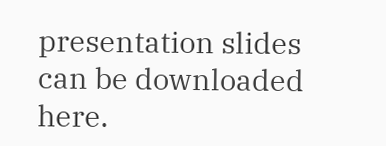presentation slides can be downloaded here.